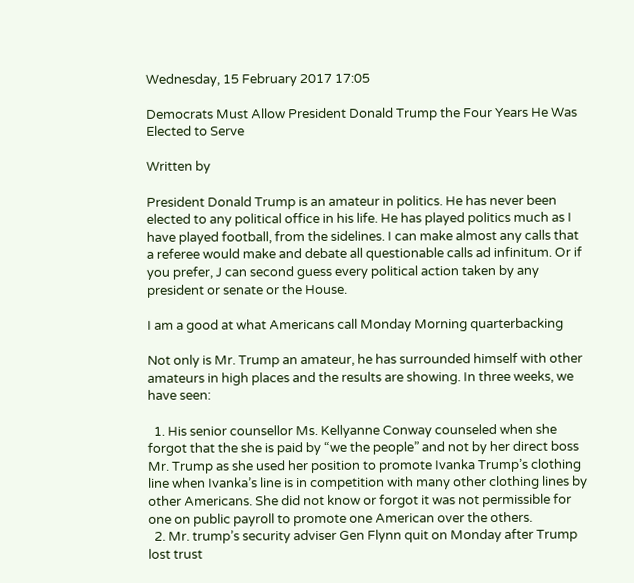Wednesday, 15 February 2017 17:05

Democrats Must Allow President Donald Trump the Four Years He Was Elected to Serve

Written by

President Donald Trump is an amateur in politics. He has never been elected to any political office in his life. He has played politics much as I have played football, from the sidelines. I can make almost any calls that a referee would make and debate all questionable calls ad infinitum. Or if you prefer, J can second guess every political action taken by any president or senate or the House.

I am a good at what Americans call Monday Morning quarterbacking

Not only is Mr. Trump an amateur, he has surrounded himself with other amateurs in high places and the results are showing. In three weeks, we have seen:

  1. His senior counsellor Ms. Kellyanne Conway counseled when she forgot that the she is paid by “we the people” and not by her direct boss Mr. Trump as she used her position to promote Ivanka Trump’s clothing line when Ivanka’s line is in competition with many other clothing lines by other Americans. She did not know or forgot it was not permissible for one on public payroll to promote one American over the others.
  2. Mr. trump’s security adviser Gen Flynn quit on Monday after Trump lost trust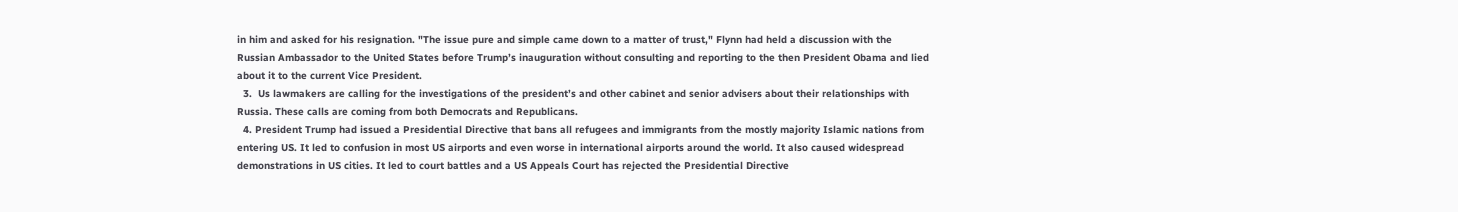in him and asked for his resignation. "The issue pure and simple came down to a matter of trust," Flynn had held a discussion with the Russian Ambassador to the United States before Trump’s inauguration without consulting and reporting to the then President Obama and lied about it to the current Vice President.
  3.  Us lawmakers are calling for the investigations of the president’s and other cabinet and senior advisers about their relationships with Russia. These calls are coming from both Democrats and Republicans.
  4. President Trump had issued a Presidential Directive that bans all refugees and immigrants from the mostly majority Islamic nations from entering US. It led to confusion in most US airports and even worse in international airports around the world. It also caused widespread demonstrations in US cities. It led to court battles and a US Appeals Court has rejected the Presidential Directive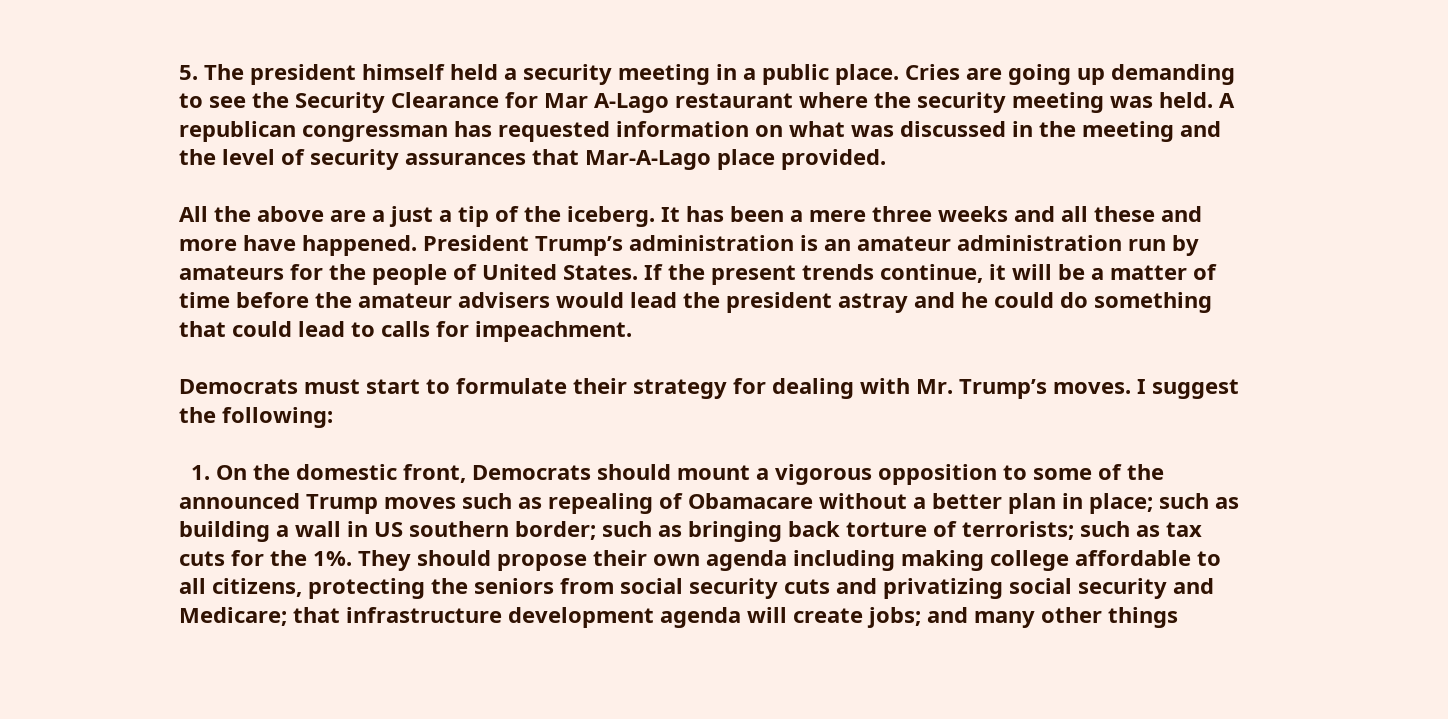5. The president himself held a security meeting in a public place. Cries are going up demanding to see the Security Clearance for Mar A-Lago restaurant where the security meeting was held. A republican congressman has requested information on what was discussed in the meeting and the level of security assurances that Mar-A-Lago place provided.

All the above are a just a tip of the iceberg. It has been a mere three weeks and all these and more have happened. President Trump’s administration is an amateur administration run by amateurs for the people of United States. If the present trends continue, it will be a matter of time before the amateur advisers would lead the president astray and he could do something that could lead to calls for impeachment.

Democrats must start to formulate their strategy for dealing with Mr. Trump’s moves. I suggest the following:

  1. On the domestic front, Democrats should mount a vigorous opposition to some of the announced Trump moves such as repealing of Obamacare without a better plan in place; such as building a wall in US southern border; such as bringing back torture of terrorists; such as tax cuts for the 1%. They should propose their own agenda including making college affordable to all citizens, protecting the seniors from social security cuts and privatizing social security and Medicare; that infrastructure development agenda will create jobs; and many other things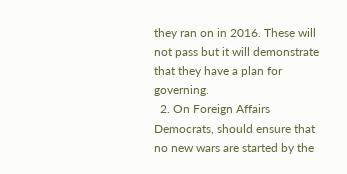they ran on in 2016. These will not pass but it will demonstrate that they have a plan for governing.
  2. On Foreign Affairs Democrats, should ensure that no new wars are started by the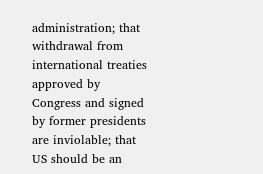administration; that withdrawal from international treaties approved by Congress and signed by former presidents are inviolable; that US should be an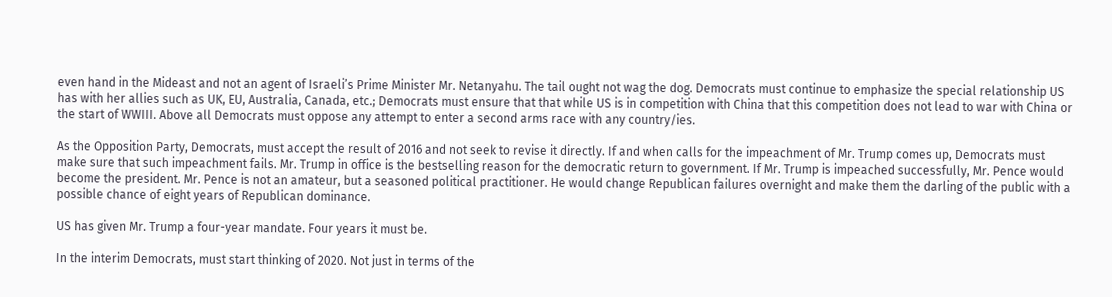even hand in the Mideast and not an agent of Israeli’s Prime Minister Mr. Netanyahu. The tail ought not wag the dog. Democrats must continue to emphasize the special relationship US has with her allies such as UK, EU, Australia, Canada, etc.; Democrats must ensure that that while US is in competition with China that this competition does not lead to war with China or the start of WWIII. Above all Democrats must oppose any attempt to enter a second arms race with any country/ies.

As the Opposition Party, Democrats, must accept the result of 2016 and not seek to revise it directly. If and when calls for the impeachment of Mr. Trump comes up, Democrats must make sure that such impeachment fails. Mr. Trump in office is the bestselling reason for the democratic return to government. If Mr. Trump is impeached successfully, Mr. Pence would become the president. Mr. Pence is not an amateur, but a seasoned political practitioner. He would change Republican failures overnight and make them the darling of the public with a possible chance of eight years of Republican dominance.

US has given Mr. Trump a four-year mandate. Four years it must be.

In the interim Democrats, must start thinking of 2020. Not just in terms of the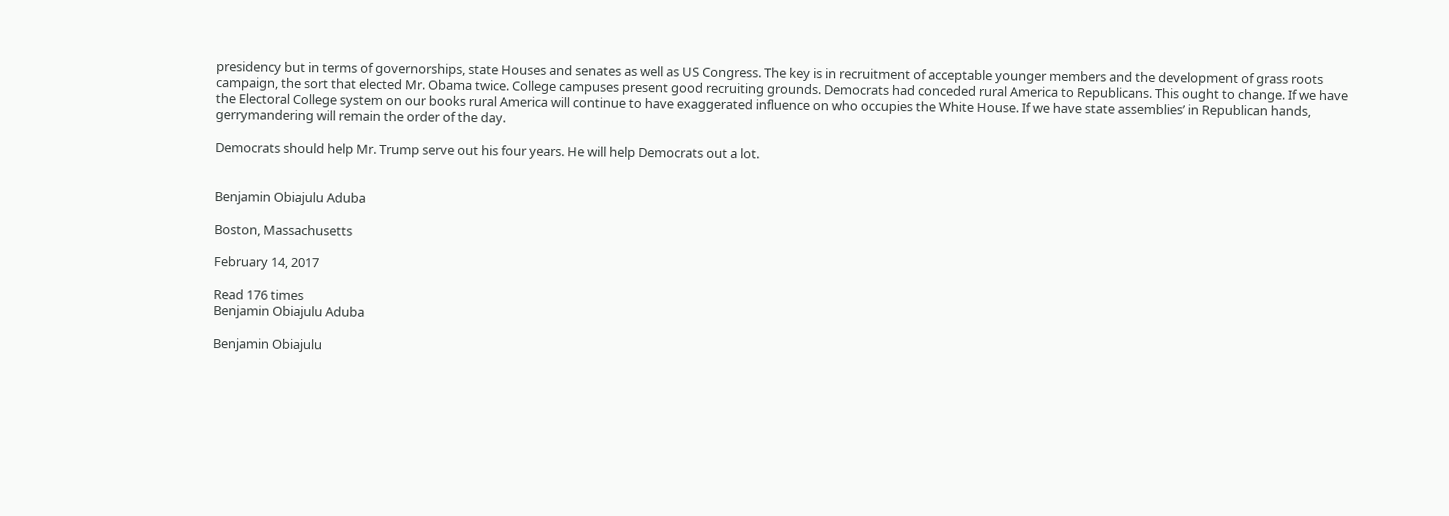presidency but in terms of governorships, state Houses and senates as well as US Congress. The key is in recruitment of acceptable younger members and the development of grass roots campaign, the sort that elected Mr. Obama twice. College campuses present good recruiting grounds. Democrats had conceded rural America to Republicans. This ought to change. If we have the Electoral College system on our books rural America will continue to have exaggerated influence on who occupies the White House. If we have state assemblies’ in Republican hands, gerrymandering will remain the order of the day.

Democrats should help Mr. Trump serve out his four years. He will help Democrats out a lot.


Benjamin Obiajulu Aduba

Boston, Massachusetts

February 14, 2017

Read 176 times
Benjamin Obiajulu Aduba

Benjamin Obiajulu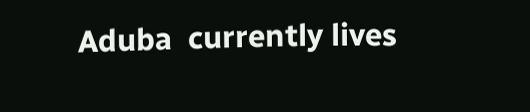Aduba  currently lives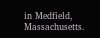in Medfield, Massachusetts.